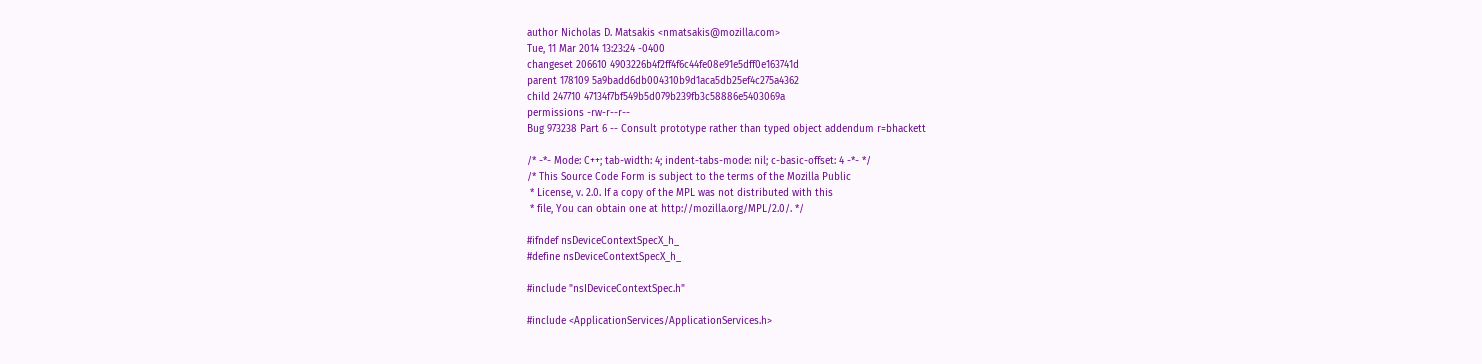author Nicholas D. Matsakis <nmatsakis@mozilla.com>
Tue, 11 Mar 2014 13:23:24 -0400
changeset 206610 4903226b4f2ff4f6c44fe08e91e5dff0e163741d
parent 178109 5a9badd6db004310b9d1aca5db25ef4c275a4362
child 247710 47134f7bf549b5d079b239fb3c58886e5403069a
permissions -rw-r--r--
Bug 973238 Part 6 -- Consult prototype rather than typed object addendum r=bhackett

/* -*- Mode: C++; tab-width: 4; indent-tabs-mode: nil; c-basic-offset: 4 -*- */
/* This Source Code Form is subject to the terms of the Mozilla Public
 * License, v. 2.0. If a copy of the MPL was not distributed with this
 * file, You can obtain one at http://mozilla.org/MPL/2.0/. */

#ifndef nsDeviceContextSpecX_h_
#define nsDeviceContextSpecX_h_

#include "nsIDeviceContextSpec.h"

#include <ApplicationServices/ApplicationServices.h>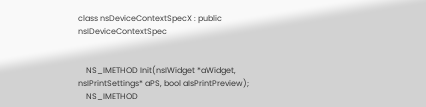class nsDeviceContextSpecX : public nsIDeviceContextSpec


    NS_IMETHOD Init(nsIWidget *aWidget, nsIPrintSettings* aPS, bool aIsPrintPreview);
    NS_IMETHOD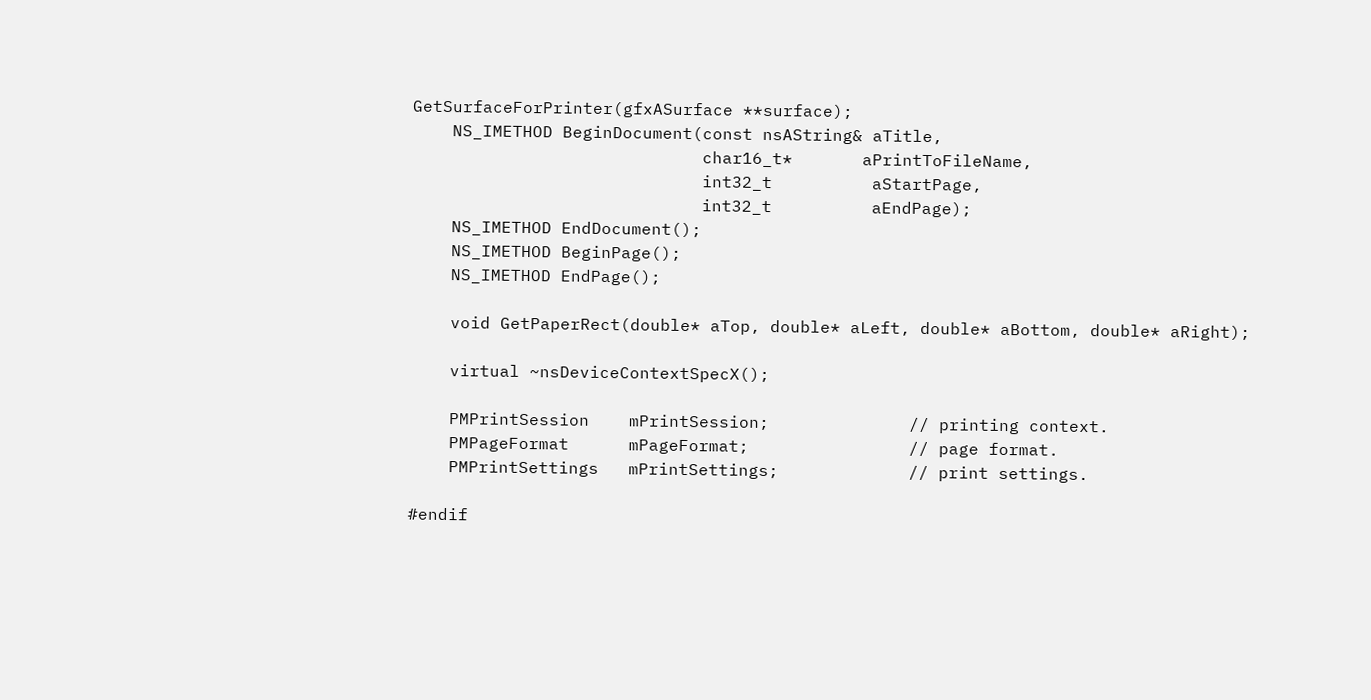GetSurfaceForPrinter(gfxASurface **surface);
    NS_IMETHOD BeginDocument(const nsAString& aTitle,
                             char16_t*       aPrintToFileName,
                             int32_t          aStartPage,
                             int32_t          aEndPage);
    NS_IMETHOD EndDocument();
    NS_IMETHOD BeginPage();
    NS_IMETHOD EndPage();

    void GetPaperRect(double* aTop, double* aLeft, double* aBottom, double* aRight);

    virtual ~nsDeviceContextSpecX();

    PMPrintSession    mPrintSession;              // printing context.
    PMPageFormat      mPageFormat;                // page format.
    PMPrintSettings   mPrintSettings;             // print settings.

#endif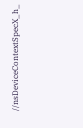//nsDeviceContextSpecX_h_